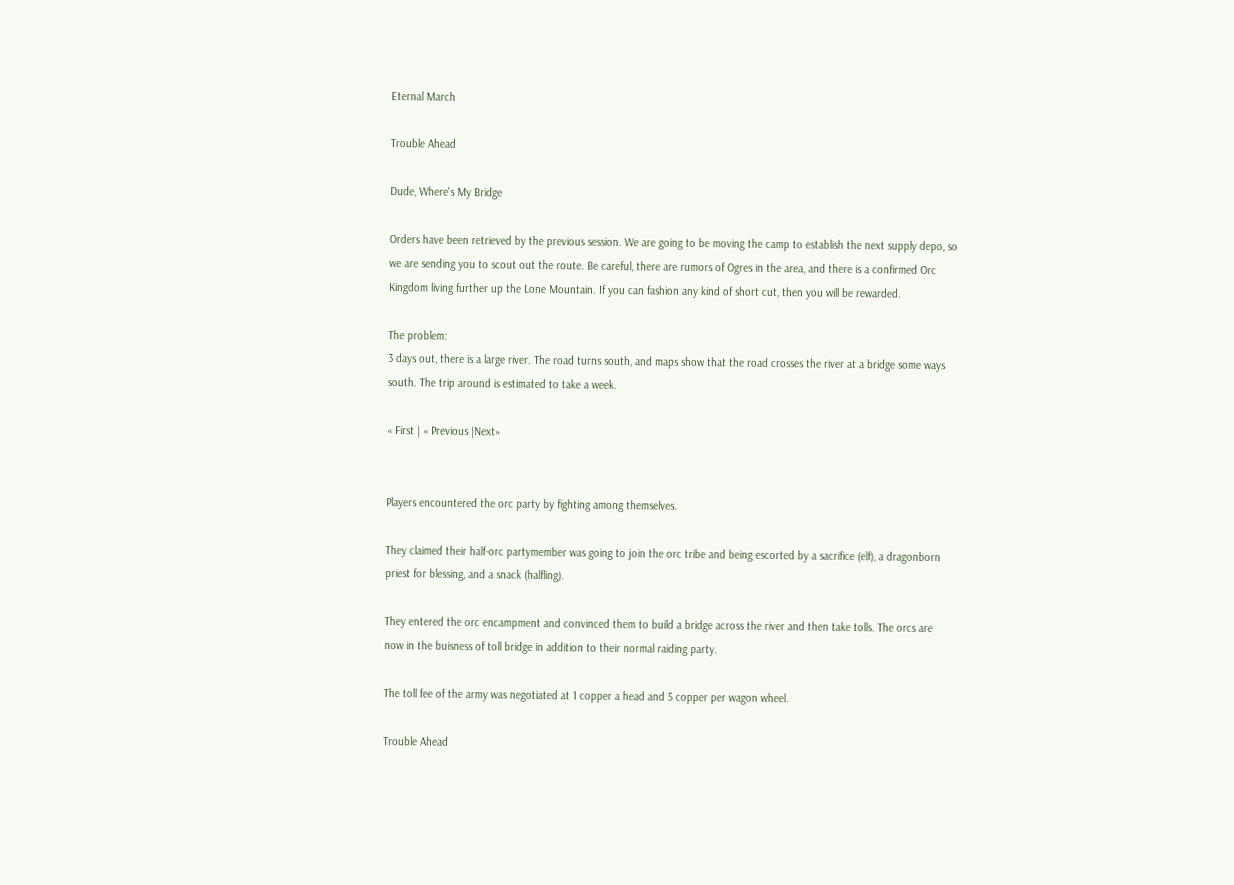Eternal March

Trouble Ahead

Dude, Where's My Bridge

Orders have been retrieved by the previous session. We are going to be moving the camp to establish the next supply depo, so we are sending you to scout out the route. Be careful, there are rumors of Ogres in the area, and there is a confirmed Orc Kingdom living further up the Lone Mountain. If you can fashion any kind of short cut, then you will be rewarded.

The problem:
3 days out, there is a large river. The road turns south, and maps show that the road crosses the river at a bridge some ways south. The trip around is estimated to take a week.

« First | « Previous |Next»


Players encountered the orc party by fighting among themselves.

They claimed their half-orc partymember was going to join the orc tribe and being escorted by a sacrifice (elf), a dragonborn priest for blessing, and a snack (halfling).

They entered the orc encampment and convinced them to build a bridge across the river and then take tolls. The orcs are now in the buisness of toll bridge in addition to their normal raiding party.

The toll fee of the army was negotiated at 1 copper a head and 5 copper per wagon wheel.

Trouble Ahead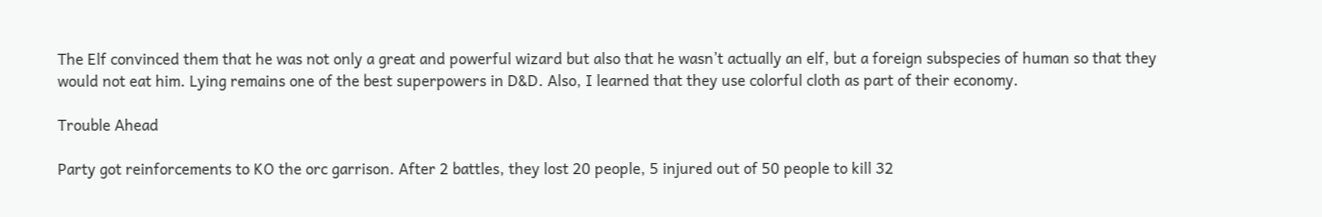The Elf convinced them that he was not only a great and powerful wizard but also that he wasn’t actually an elf, but a foreign subspecies of human so that they would not eat him. Lying remains one of the best superpowers in D&D. Also, I learned that they use colorful cloth as part of their economy.

Trouble Ahead

Party got reinforcements to KO the orc garrison. After 2 battles, they lost 20 people, 5 injured out of 50 people to kill 32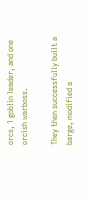orcs, 1 goblin leader, and one orcish warboss.

They then successfully built a barge, modified a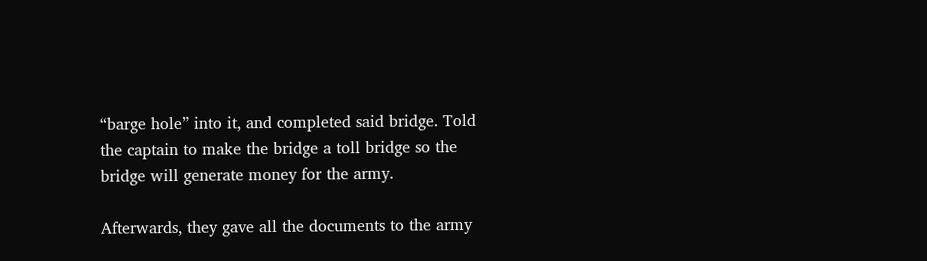“barge hole” into it, and completed said bridge. Told the captain to make the bridge a toll bridge so the bridge will generate money for the army.

Afterwards, they gave all the documents to the army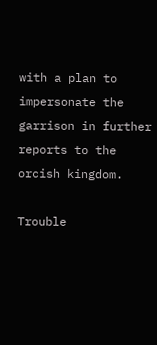with a plan to impersonate the garrison in further reports to the orcish kingdom.

Trouble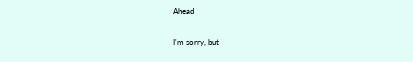Ahead

I'm sorry, but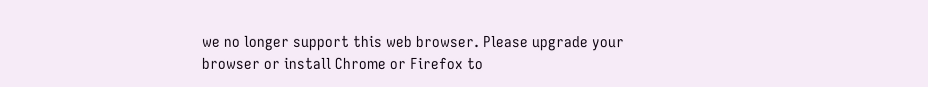we no longer support this web browser. Please upgrade your browser or install Chrome or Firefox to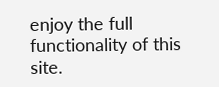enjoy the full functionality of this site.